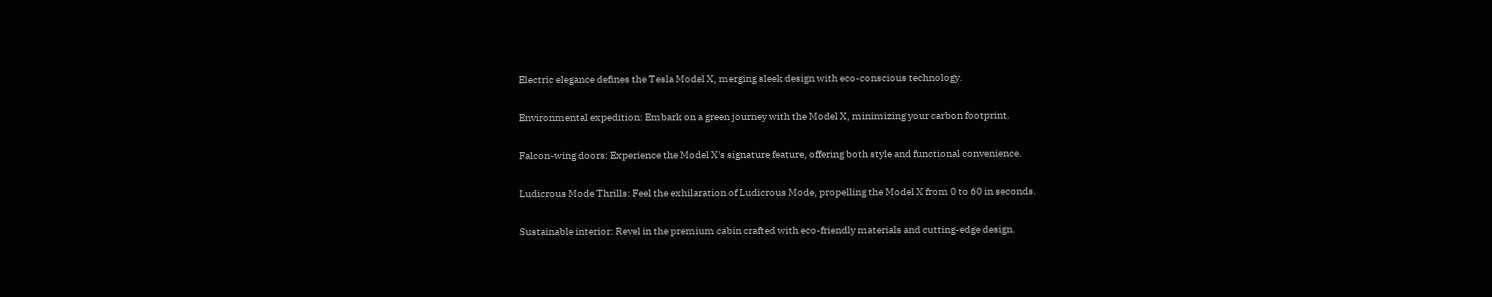Electric elegance defines the Tesla Model X, merging sleek design with eco-conscious technology.

Environmental expedition: Embark on a green journey with the Model X, minimizing your carbon footprint.

Falcon-wing doors: Experience the Model X's signature feature, offering both style and functional convenience.

Ludicrous Mode Thrills: Feel the exhilaration of Ludicrous Mode, propelling the Model X from 0 to 60 in seconds.

Sustainable interior: Revel in the premium cabin crafted with eco-friendly materials and cutting-edge design.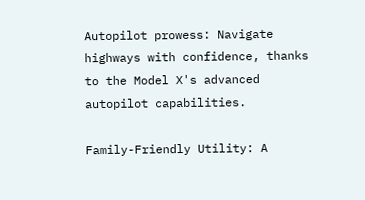Autopilot prowess: Navigate highways with confidence, thanks to the Model X's advanced autopilot capabilities.

Family-Friendly Utility: A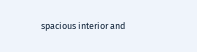spacious interior and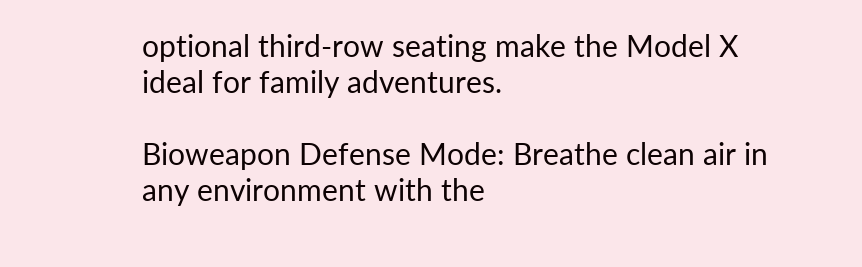optional third-row seating make the Model X ideal for family adventures.

Bioweapon Defense Mode: Breathe clean air in any environment with the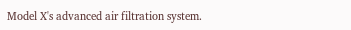Model X's advanced air filtration system.